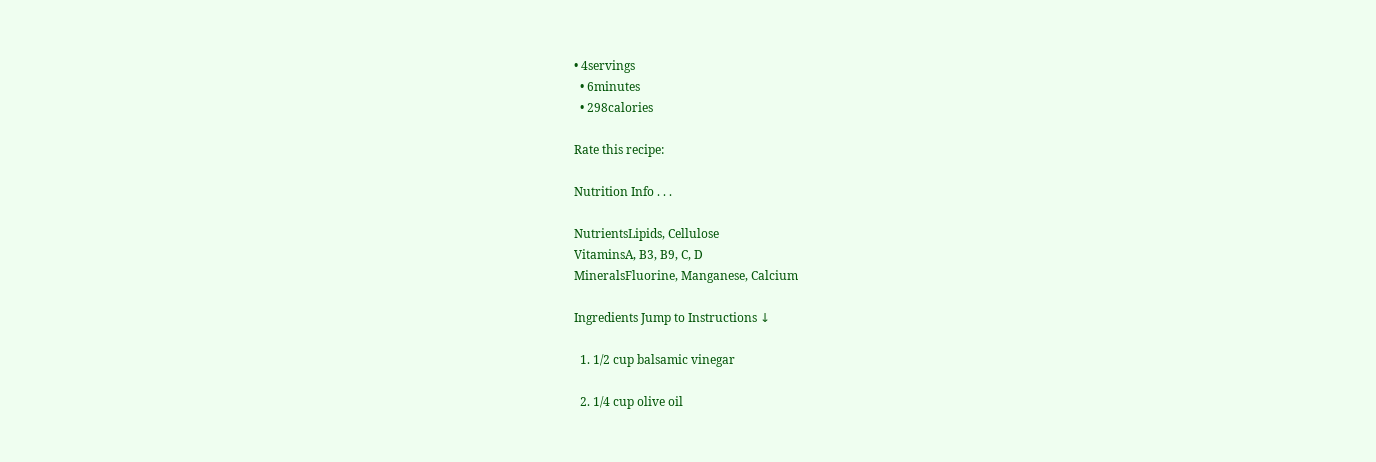• 4servings
  • 6minutes
  • 298calories

Rate this recipe:

Nutrition Info . . .

NutrientsLipids, Cellulose
VitaminsA, B3, B9, C, D
MineralsFluorine, Manganese, Calcium

Ingredients Jump to Instructions ↓

  1. 1/2 cup balsamic vinegar

  2. 1/4 cup olive oil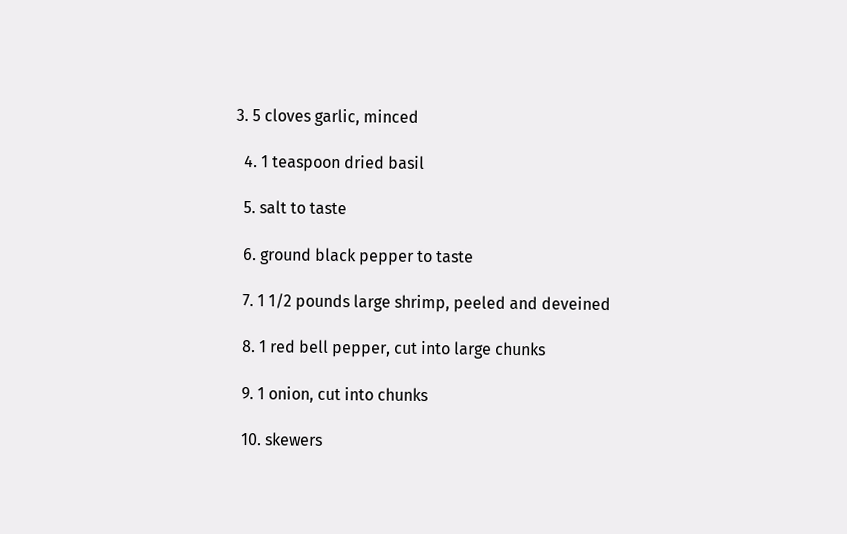3. 5 cloves garlic, minced

  4. 1 teaspoon dried basil

  5. salt to taste

  6. ground black pepper to taste

  7. 1 1/2 pounds large shrimp, peeled and deveined

  8. 1 red bell pepper, cut into large chunks

  9. 1 onion, cut into chunks

  10. skewers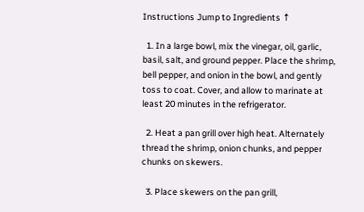Instructions Jump to Ingredients ↑

  1. In a large bowl, mix the vinegar, oil, garlic, basil, salt, and ground pepper. Place the shrimp, bell pepper, and onion in the bowl, and gently toss to coat. Cover, and allow to marinate at least 20 minutes in the refrigerator.

  2. Heat a pan grill over high heat. Alternately thread the shrimp, onion chunks, and pepper chunks on skewers.

  3. Place skewers on the pan grill,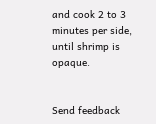and cook 2 to 3 minutes per side, until shrimp is opaque.


Send feedback